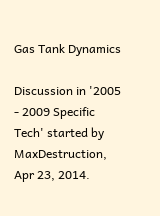Gas Tank Dynamics

Discussion in '2005 - 2009 Specific Tech' started by MaxDestruction, Apr 23, 2014.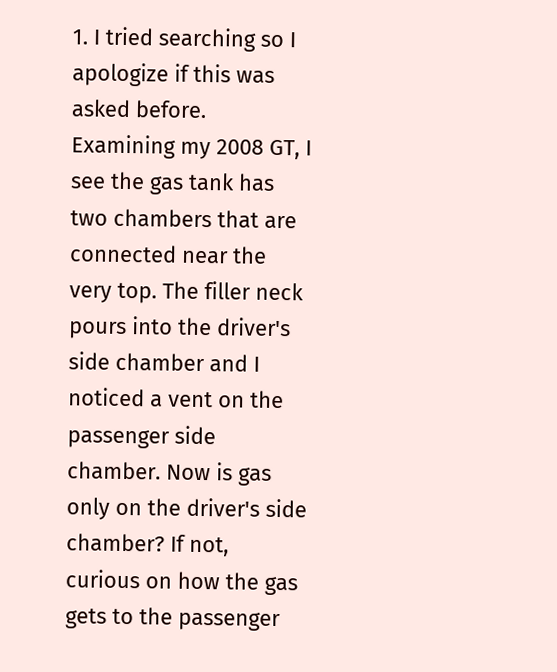1. I tried searching so I apologize if this was asked before. Examining my 2008 GT, I see the gas tank has two chambers that are connected near the very top. The filler neck pours into the driver's side chamber and I noticed a vent on the passenger side chamber. Now is gas only on the driver's side chamber? If not, curious on how the gas gets to the passenger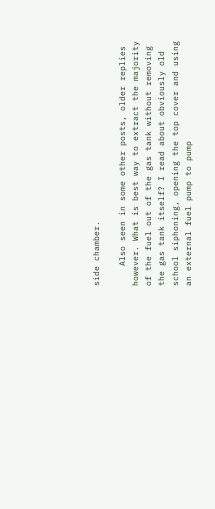side chamber.

    Also seen in some other posts, older replies however. What is best way to extract the majority of the fuel out of the gas tank without removing the gas tank itself? I read about obviously old school siphoning, opening the top cover and using an external fuel pump to pump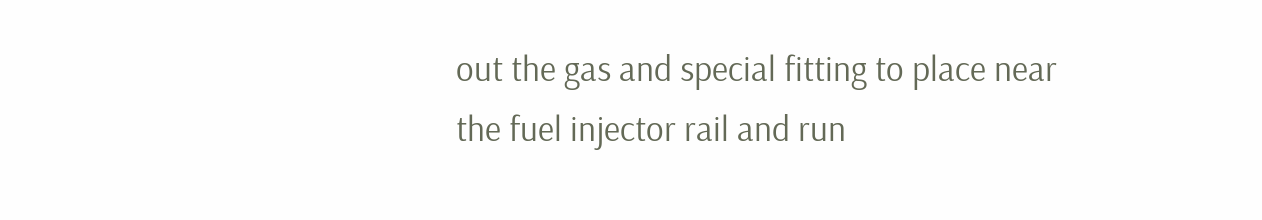out the gas and special fitting to place near the fuel injector rail and run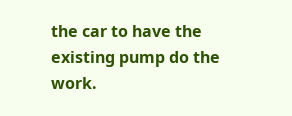the car to have the existing pump do the work.